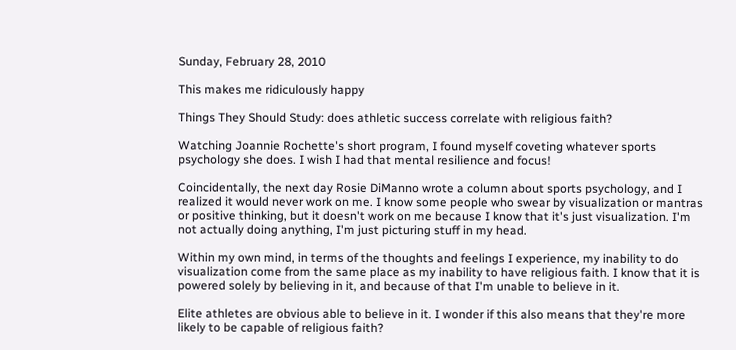Sunday, February 28, 2010

This makes me ridiculously happy

Things They Should Study: does athletic success correlate with religious faith?

Watching Joannie Rochette's short program, I found myself coveting whatever sports psychology she does. I wish I had that mental resilience and focus!

Coincidentally, the next day Rosie DiManno wrote a column about sports psychology, and I realized it would never work on me. I know some people who swear by visualization or mantras or positive thinking, but it doesn't work on me because I know that it's just visualization. I'm not actually doing anything, I'm just picturing stuff in my head.

Within my own mind, in terms of the thoughts and feelings I experience, my inability to do visualization come from the same place as my inability to have religious faith. I know that it is powered solely by believing in it, and because of that I'm unable to believe in it.

Elite athletes are obvious able to believe in it. I wonder if this also means that they're more likely to be capable of religious faith?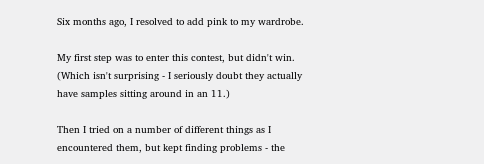Six months ago, I resolved to add pink to my wardrobe.

My first step was to enter this contest, but didn't win. (Which isn't surprising - I seriously doubt they actually have samples sitting around in an 11.)

Then I tried on a number of different things as I encountered them, but kept finding problems - the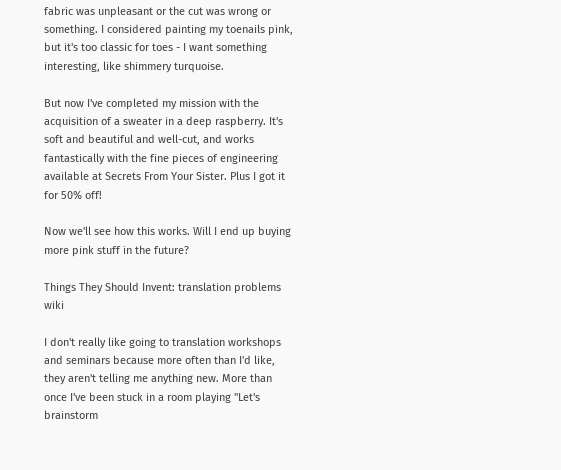fabric was unpleasant or the cut was wrong or something. I considered painting my toenails pink, but it's too classic for toes - I want something interesting, like shimmery turquoise.

But now I've completed my mission with the acquisition of a sweater in a deep raspberry. It's soft and beautiful and well-cut, and works fantastically with the fine pieces of engineering available at Secrets From Your Sister. Plus I got it for 50% off!

Now we'll see how this works. Will I end up buying more pink stuff in the future?

Things They Should Invent: translation problems wiki

I don't really like going to translation workshops and seminars because more often than I'd like, they aren't telling me anything new. More than once I've been stuck in a room playing "Let's brainstorm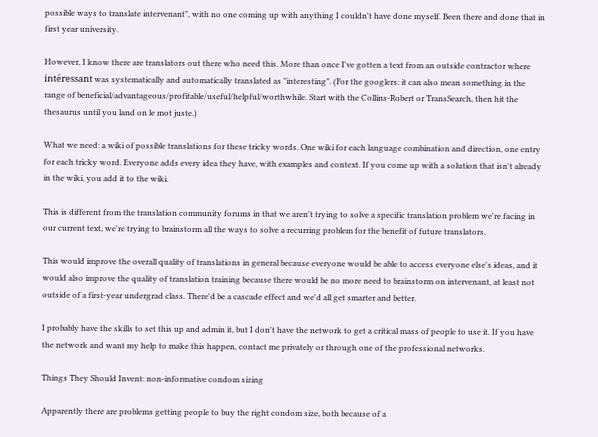possible ways to translate intervenant", with no one coming up with anything I couldn't have done myself. Been there and done that in first year university.

However, I know there are translators out there who need this. More than once I've gotten a text from an outside contractor where intéressant was systematically and automatically translated as "interesting". (For the googlers: it can also mean something in the range of beneficial/advantageous/profitable/useful/helpful/worthwhile. Start with the Collins-Robert or TransSearch, then hit the thesaurus until you land on le mot juste.)

What we need: a wiki of possible translations for these tricky words. One wiki for each language combination and direction, one entry for each tricky word. Everyone adds every idea they have, with examples and context. If you come up with a solution that isn't already in the wiki, you add it to the wiki.

This is different from the translation community forums in that we aren't trying to solve a specific translation problem we're facing in our current text, we're trying to brainstorm all the ways to solve a recurring problem for the benefit of future translators.

This would improve the overall quality of translations in general because everyone would be able to access everyone else's ideas, and it would also improve the quality of translation training because there would be no more need to brainstorm on intervenant, at least not outside of a first-year undergrad class. There'd be a cascade effect and we'd all get smarter and better.

I probably have the skills to set this up and admin it, but I don't have the network to get a critical mass of people to use it. If you have the network and want my help to make this happen, contact me privately or through one of the professional networks.

Things They Should Invent: non-informative condom sizing

Apparently there are problems getting people to buy the right condom size, both because of a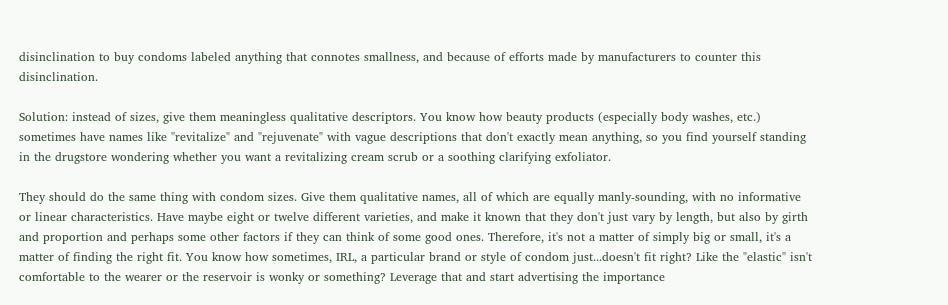disinclination to buy condoms labeled anything that connotes smallness, and because of efforts made by manufacturers to counter this disinclination.

Solution: instead of sizes, give them meaningless qualitative descriptors. You know how beauty products (especially body washes, etc.) sometimes have names like "revitalize" and "rejuvenate" with vague descriptions that don't exactly mean anything, so you find yourself standing in the drugstore wondering whether you want a revitalizing cream scrub or a soothing clarifying exfoliator.

They should do the same thing with condom sizes. Give them qualitative names, all of which are equally manly-sounding, with no informative or linear characteristics. Have maybe eight or twelve different varieties, and make it known that they don't just vary by length, but also by girth and proportion and perhaps some other factors if they can think of some good ones. Therefore, it's not a matter of simply big or small, it's a matter of finding the right fit. You know how sometimes, IRL, a particular brand or style of condom just...doesn't fit right? Like the "elastic" isn't comfortable to the wearer or the reservoir is wonky or something? Leverage that and start advertising the importance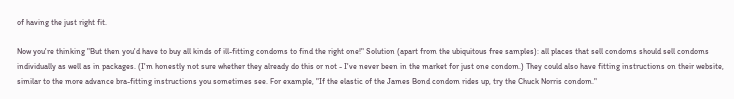of having the just right fit.

Now you're thinking "But then you'd have to buy all kinds of ill-fitting condoms to find the right one!" Solution (apart from the ubiquitous free samples): all places that sell condoms should sell condoms individually as well as in packages. (I'm honestly not sure whether they already do this or not - I've never been in the market for just one condom.) They could also have fitting instructions on their website, similar to the more advance bra-fitting instructions you sometimes see. For example, "If the elastic of the James Bond condom rides up, try the Chuck Norris condom."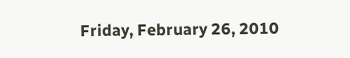Friday, February 26, 2010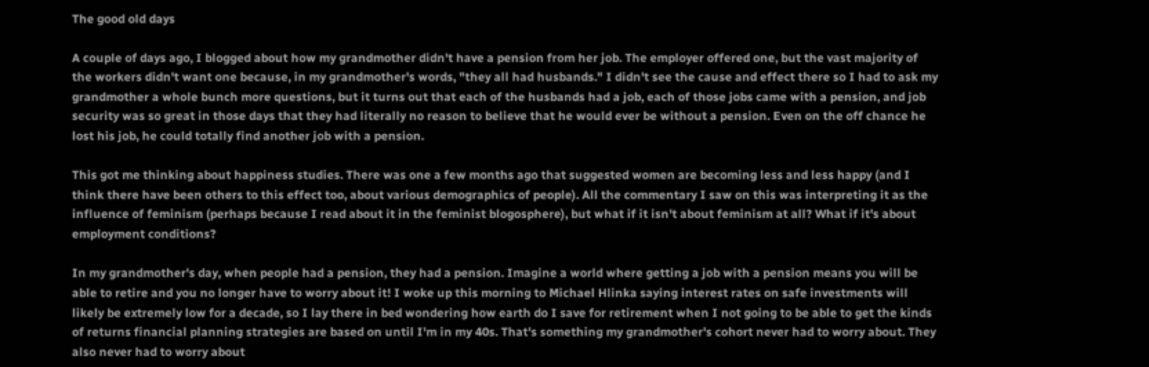The good old days

A couple of days ago, I blogged about how my grandmother didn't have a pension from her job. The employer offered one, but the vast majority of the workers didn't want one because, in my grandmother's words, "they all had husbands." I didn't see the cause and effect there so I had to ask my grandmother a whole bunch more questions, but it turns out that each of the husbands had a job, each of those jobs came with a pension, and job security was so great in those days that they had literally no reason to believe that he would ever be without a pension. Even on the off chance he lost his job, he could totally find another job with a pension.

This got me thinking about happiness studies. There was one a few months ago that suggested women are becoming less and less happy (and I think there have been others to this effect too, about various demographics of people). All the commentary I saw on this was interpreting it as the influence of feminism (perhaps because I read about it in the feminist blogosphere), but what if it isn't about feminism at all? What if it's about employment conditions?

In my grandmother's day, when people had a pension, they had a pension. Imagine a world where getting a job with a pension means you will be able to retire and you no longer have to worry about it! I woke up this morning to Michael Hlinka saying interest rates on safe investments will likely be extremely low for a decade, so I lay there in bed wondering how earth do I save for retirement when I not going to be able to get the kinds of returns financial planning strategies are based on until I'm in my 40s. That's something my grandmother's cohort never had to worry about. They also never had to worry about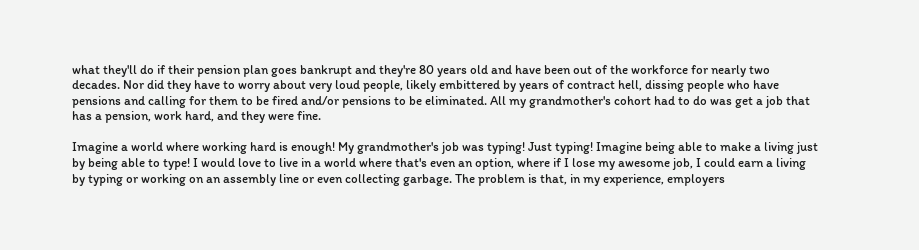what they'll do if their pension plan goes bankrupt and they're 80 years old and have been out of the workforce for nearly two decades. Nor did they have to worry about very loud people, likely embittered by years of contract hell, dissing people who have pensions and calling for them to be fired and/or pensions to be eliminated. All my grandmother's cohort had to do was get a job that has a pension, work hard, and they were fine.

Imagine a world where working hard is enough! My grandmother's job was typing! Just typing! Imagine being able to make a living just by being able to type! I would love to live in a world where that's even an option, where if I lose my awesome job, I could earn a living by typing or working on an assembly line or even collecting garbage. The problem is that, in my experience, employers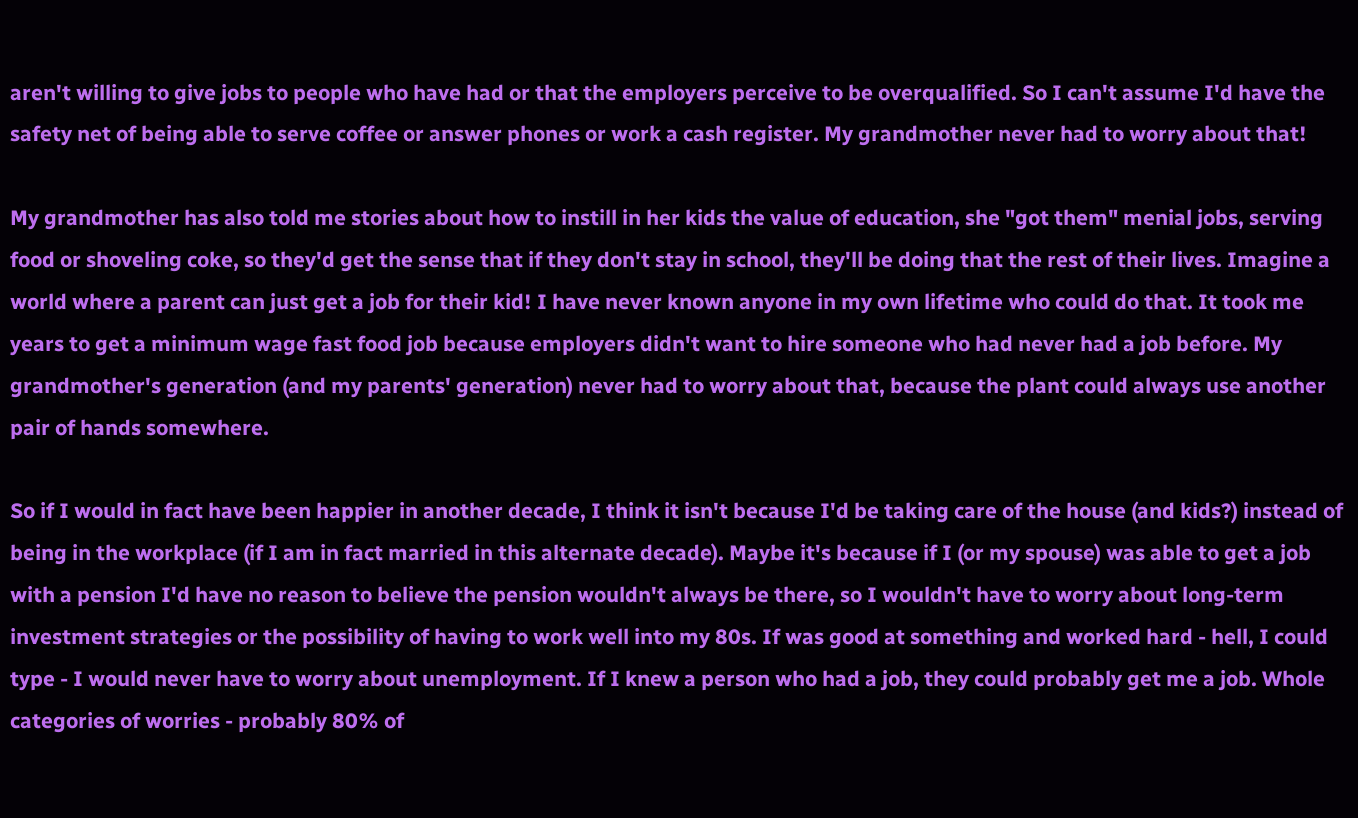aren't willing to give jobs to people who have had or that the employers perceive to be overqualified. So I can't assume I'd have the safety net of being able to serve coffee or answer phones or work a cash register. My grandmother never had to worry about that!

My grandmother has also told me stories about how to instill in her kids the value of education, she "got them" menial jobs, serving food or shoveling coke, so they'd get the sense that if they don't stay in school, they'll be doing that the rest of their lives. Imagine a world where a parent can just get a job for their kid! I have never known anyone in my own lifetime who could do that. It took me years to get a minimum wage fast food job because employers didn't want to hire someone who had never had a job before. My grandmother's generation (and my parents' generation) never had to worry about that, because the plant could always use another pair of hands somewhere.

So if I would in fact have been happier in another decade, I think it isn't because I'd be taking care of the house (and kids?) instead of being in the workplace (if I am in fact married in this alternate decade). Maybe it's because if I (or my spouse) was able to get a job with a pension I'd have no reason to believe the pension wouldn't always be there, so I wouldn't have to worry about long-term investment strategies or the possibility of having to work well into my 80s. If was good at something and worked hard - hell, I could type - I would never have to worry about unemployment. If I knew a person who had a job, they could probably get me a job. Whole categories of worries - probably 80% of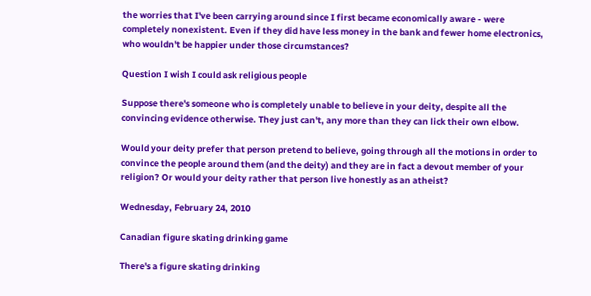the worries that I've been carrying around since I first became economically aware - were completely nonexistent. Even if they did have less money in the bank and fewer home electronics, who wouldn't be happier under those circumstances?

Question I wish I could ask religious people

Suppose there's someone who is completely unable to believe in your deity, despite all the convincing evidence otherwise. They just can't, any more than they can lick their own elbow.

Would your deity prefer that person pretend to believe, going through all the motions in order to convince the people around them (and the deity) and they are in fact a devout member of your religion? Or would your deity rather that person live honestly as an atheist?

Wednesday, February 24, 2010

Canadian figure skating drinking game

There's a figure skating drinking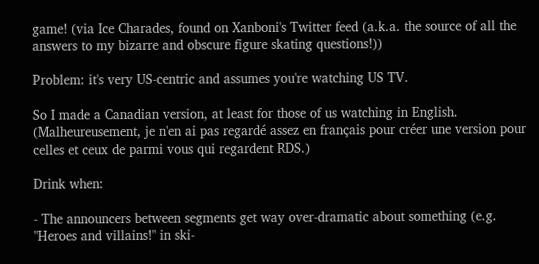game! (via Ice Charades, found on Xanboni's Twitter feed (a.k.a. the source of all the answers to my bizarre and obscure figure skating questions!))

Problem: it's very US-centric and assumes you're watching US TV.

So I made a Canadian version, at least for those of us watching in English. (Malheureusement, je n'en ai pas regardé assez en français pour créer une version pour celles et ceux de parmi vous qui regardent RDS.)

Drink when:

- The announcers between segments get way over-dramatic about something (e.g. "Heroes and villains!" in ski-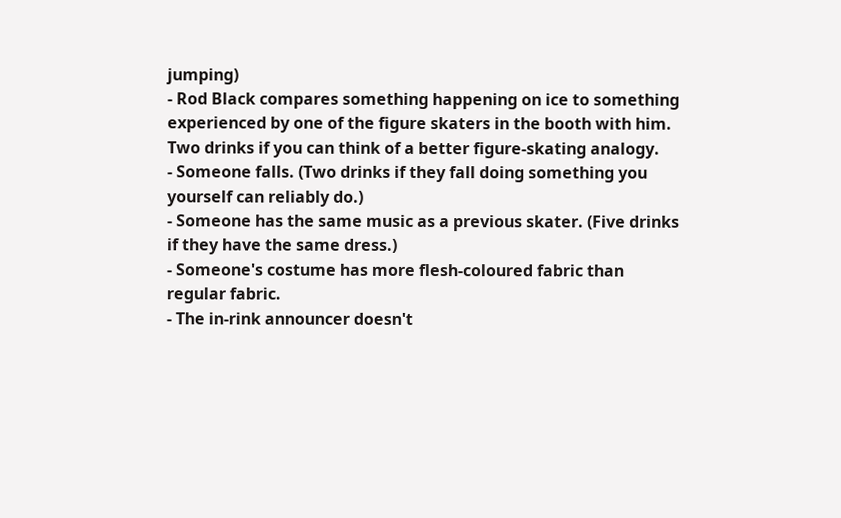jumping)
- Rod Black compares something happening on ice to something experienced by one of the figure skaters in the booth with him. Two drinks if you can think of a better figure-skating analogy.
- Someone falls. (Two drinks if they fall doing something you yourself can reliably do.)
- Someone has the same music as a previous skater. (Five drinks if they have the same dress.)
- Someone's costume has more flesh-coloured fabric than regular fabric.
- The in-rink announcer doesn't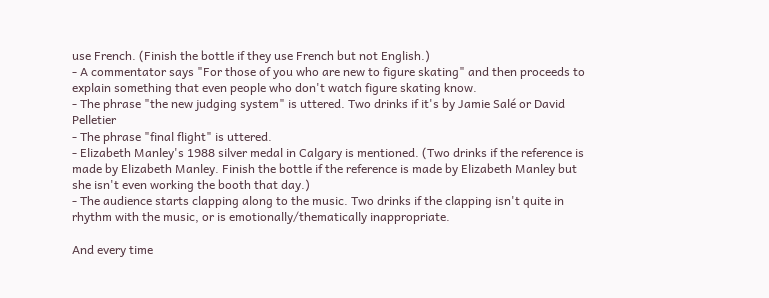use French. (Finish the bottle if they use French but not English.)
- A commentator says "For those of you who are new to figure skating" and then proceeds to explain something that even people who don't watch figure skating know.
- The phrase "the new judging system" is uttered. Two drinks if it's by Jamie Salé or David Pelletier
- The phrase "final flight" is uttered.
- Elizabeth Manley's 1988 silver medal in Calgary is mentioned. (Two drinks if the reference is made by Elizabeth Manley. Finish the bottle if the reference is made by Elizabeth Manley but she isn't even working the booth that day.)
- The audience starts clapping along to the music. Two drinks if the clapping isn't quite in rhythm with the music, or is emotionally/thematically inappropriate.

And every time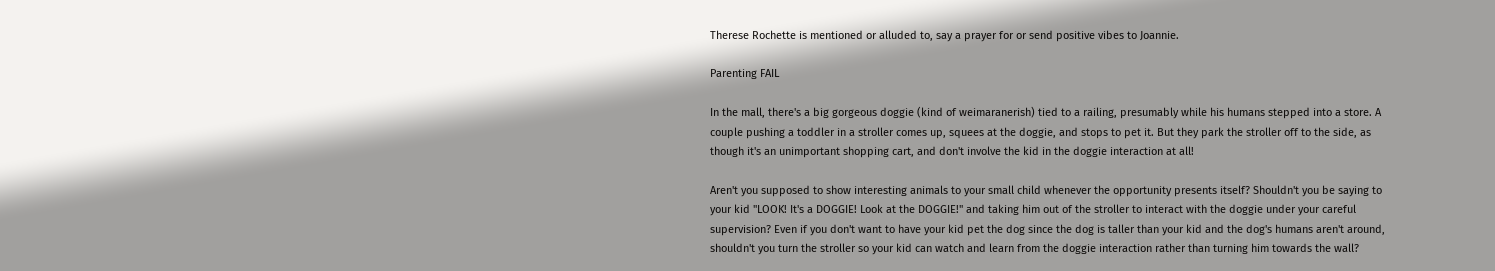Therese Rochette is mentioned or alluded to, say a prayer for or send positive vibes to Joannie.

Parenting FAIL

In the mall, there's a big gorgeous doggie (kind of weimaranerish) tied to a railing, presumably while his humans stepped into a store. A couple pushing a toddler in a stroller comes up, squees at the doggie, and stops to pet it. But they park the stroller off to the side, as though it's an unimportant shopping cart, and don't involve the kid in the doggie interaction at all!

Aren't you supposed to show interesting animals to your small child whenever the opportunity presents itself? Shouldn't you be saying to your kid "LOOK! It's a DOGGIE! Look at the DOGGIE!" and taking him out of the stroller to interact with the doggie under your careful supervision? Even if you don't want to have your kid pet the dog since the dog is taller than your kid and the dog's humans aren't around, shouldn't you turn the stroller so your kid can watch and learn from the doggie interaction rather than turning him towards the wall?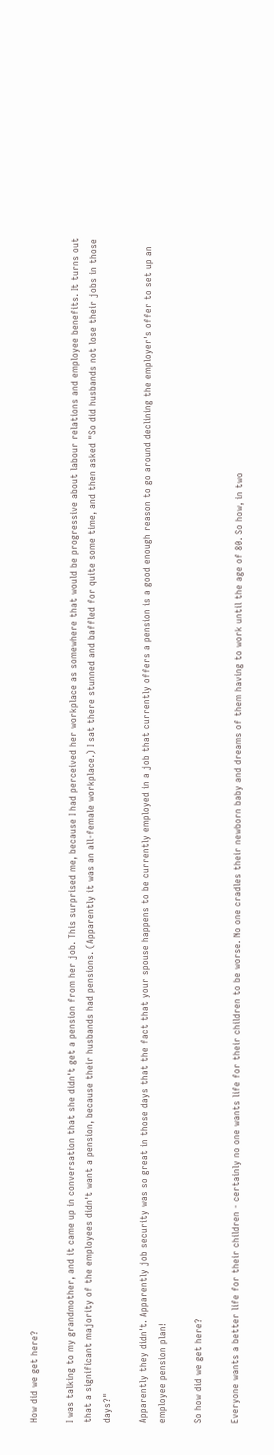How did we get here?

I was talking to my grandmother, and it came up in conversation that she didn't get a pension from her job. This surprised me, because I had perceived her workplace as somewhere that would be progressive about labour relations and employee benefits. It turns out that a significant majority of the employees didn't want a pension, because their husbands had pensions. (Apparently it was an all-female workplace.) I sat there stunned and baffled for quite some time, and then asked "So did husbands not lose their jobs in those days?"

Apparently they didn't. Apparently job security was so great in those days that the fact that your spouse happens to be currently employed in a job that currently offers a pension is a good enough reason to go around declining the employer's offer to set up an employee pension plan!

So how did we get here?

Everyone wants a better life for their children - certainly no one wants life for their children to be worse. No one cradles their newborn baby and dreams of them having to work until the age of 80. So how, in two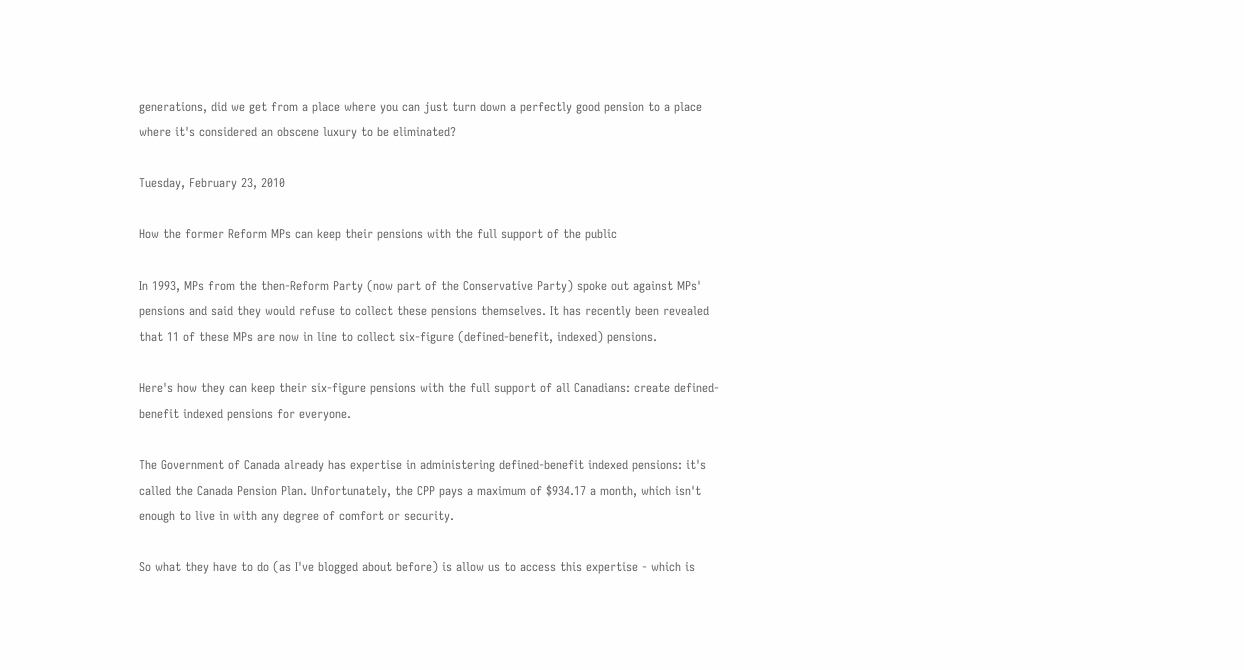generations, did we get from a place where you can just turn down a perfectly good pension to a place where it's considered an obscene luxury to be eliminated?

Tuesday, February 23, 2010

How the former Reform MPs can keep their pensions with the full support of the public

In 1993, MPs from the then-Reform Party (now part of the Conservative Party) spoke out against MPs' pensions and said they would refuse to collect these pensions themselves. It has recently been revealed that 11 of these MPs are now in line to collect six-figure (defined-benefit, indexed) pensions.

Here's how they can keep their six-figure pensions with the full support of all Canadians: create defined-benefit indexed pensions for everyone.

The Government of Canada already has expertise in administering defined-benefit indexed pensions: it's called the Canada Pension Plan. Unfortunately, the CPP pays a maximum of $934.17 a month, which isn't enough to live in with any degree of comfort or security.

So what they have to do (as I've blogged about before) is allow us to access this expertise - which is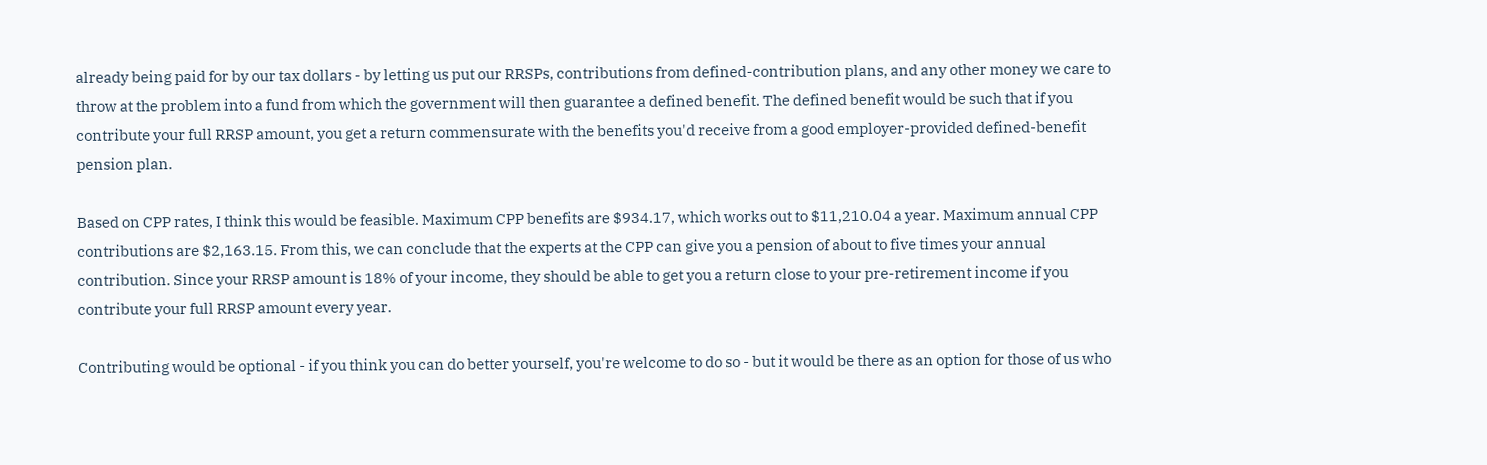already being paid for by our tax dollars - by letting us put our RRSPs, contributions from defined-contribution plans, and any other money we care to throw at the problem into a fund from which the government will then guarantee a defined benefit. The defined benefit would be such that if you contribute your full RRSP amount, you get a return commensurate with the benefits you'd receive from a good employer-provided defined-benefit pension plan.

Based on CPP rates, I think this would be feasible. Maximum CPP benefits are $934.17, which works out to $11,210.04 a year. Maximum annual CPP contributions are $2,163.15. From this, we can conclude that the experts at the CPP can give you a pension of about to five times your annual contribution. Since your RRSP amount is 18% of your income, they should be able to get you a return close to your pre-retirement income if you contribute your full RRSP amount every year.

Contributing would be optional - if you think you can do better yourself, you're welcome to do so - but it would be there as an option for those of us who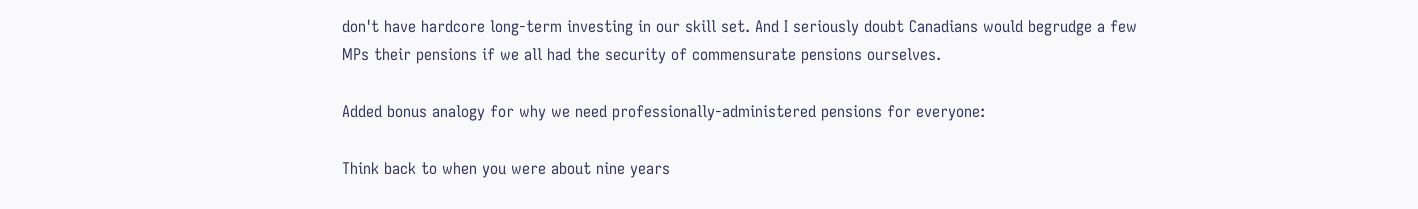don't have hardcore long-term investing in our skill set. And I seriously doubt Canadians would begrudge a few MPs their pensions if we all had the security of commensurate pensions ourselves.

Added bonus analogy for why we need professionally-administered pensions for everyone:

Think back to when you were about nine years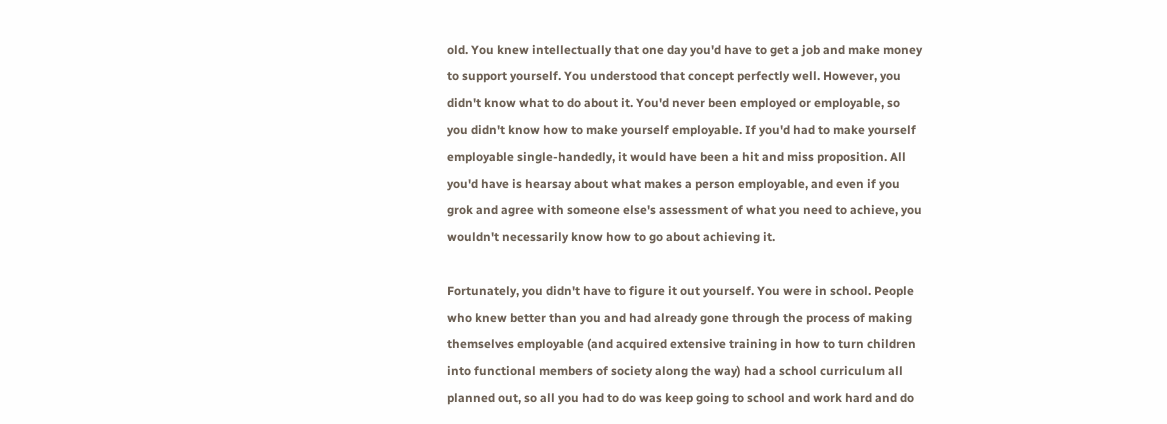old. You knew intellectually that one day you'd have to get a job and make money to support yourself. You understood that concept perfectly well. However, you didn't know what to do about it. You'd never been employed or employable, so you didn't know how to make yourself employable. If you'd had to make yourself employable single-handedly, it would have been a hit and miss proposition. All you'd have is hearsay about what makes a person employable, and even if you grok and agree with someone else's assessment of what you need to achieve, you wouldn't necessarily know how to go about achieving it.

Fortunately, you didn't have to figure it out yourself. You were in school. People who knew better than you and had already gone through the process of making themselves employable (and acquired extensive training in how to turn children into functional members of society along the way) had a school curriculum all planned out, so all you had to do was keep going to school and work hard and do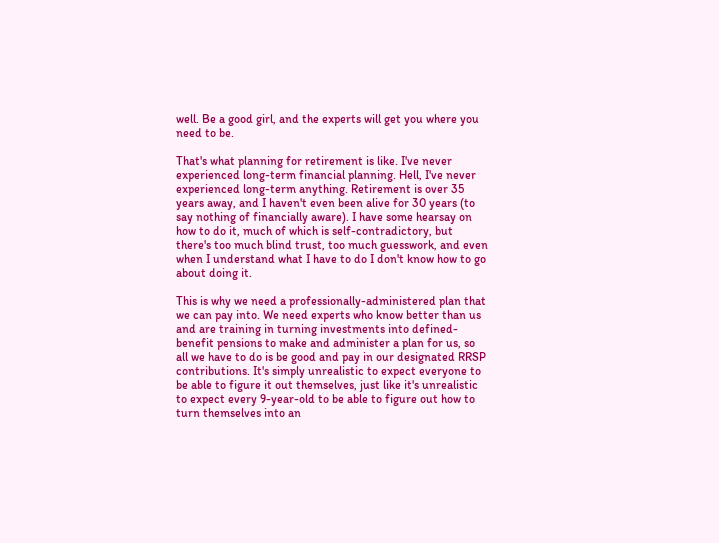well. Be a good girl, and the experts will get you where you need to be.

That's what planning for retirement is like. I've never experienced long-term financial planning. Hell, I've never experienced long-term anything. Retirement is over 35 years away, and I haven't even been alive for 30 years (to say nothing of financially aware). I have some hearsay on how to do it, much of which is self-contradictory, but there's too much blind trust, too much guesswork, and even when I understand what I have to do I don't know how to go about doing it.

This is why we need a professionally-administered plan that we can pay into. We need experts who know better than us and are training in turning investments into defined-benefit pensions to make and administer a plan for us, so all we have to do is be good and pay in our designated RRSP contributions. It's simply unrealistic to expect everyone to be able to figure it out themselves, just like it's unrealistic to expect every 9-year-old to be able to figure out how to turn themselves into an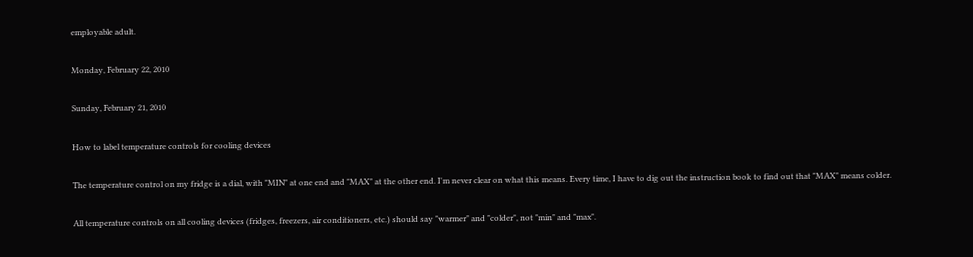employable adult.

Monday, February 22, 2010

Sunday, February 21, 2010

How to label temperature controls for cooling devices

The temperature control on my fridge is a dial, with "MIN" at one end and "MAX" at the other end. I'm never clear on what this means. Every time, I have to dig out the instruction book to find out that "MAX" means colder.

All temperature controls on all cooling devices (fridges, freezers, air conditioners, etc.) should say "warmer" and "colder", not "min" and "max".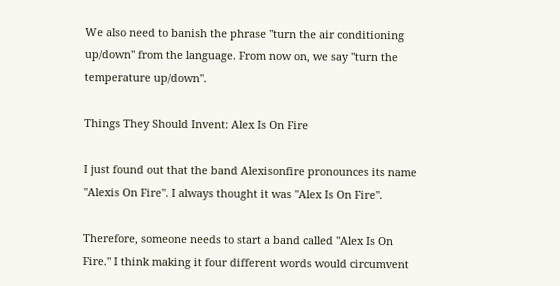We also need to banish the phrase "turn the air conditioning up/down" from the language. From now on, we say "turn the temperature up/down".

Things They Should Invent: Alex Is On Fire

I just found out that the band Alexisonfire pronounces its name "Alexis On Fire". I always thought it was "Alex Is On Fire".

Therefore, someone needs to start a band called "Alex Is On Fire." I think making it four different words would circumvent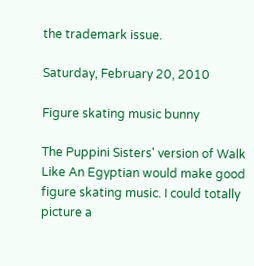the trademark issue.

Saturday, February 20, 2010

Figure skating music bunny

The Puppini Sisters' version of Walk Like An Egyptian would make good figure skating music. I could totally picture a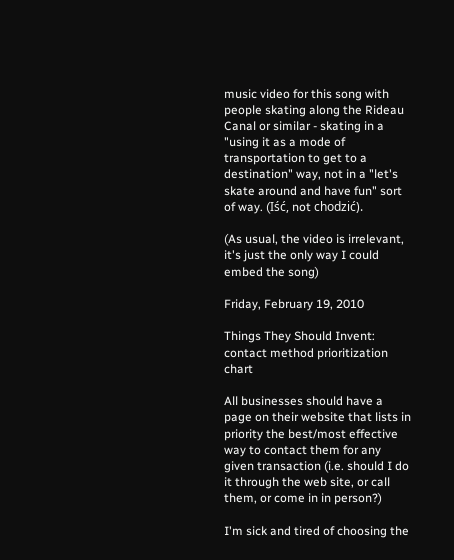music video for this song with people skating along the Rideau Canal or similar - skating in a "using it as a mode of transportation to get to a destination" way, not in a "let's skate around and have fun" sort of way. (Iść, not chodzić).

(As usual, the video is irrelevant, it's just the only way I could embed the song)

Friday, February 19, 2010

Things They Should Invent: contact method prioritization chart

All businesses should have a page on their website that lists in priority the best/most effective way to contact them for any given transaction (i.e. should I do it through the web site, or call them, or come in in person?)

I'm sick and tired of choosing the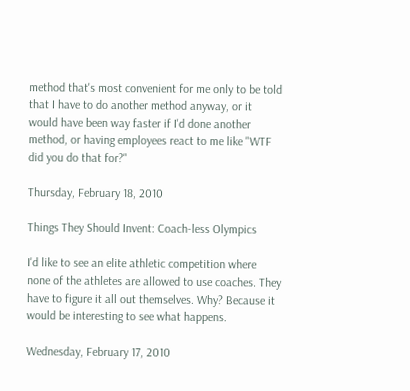method that's most convenient for me only to be told that I have to do another method anyway, or it would have been way faster if I'd done another method, or having employees react to me like "WTF did you do that for?"

Thursday, February 18, 2010

Things They Should Invent: Coach-less Olympics

I'd like to see an elite athletic competition where none of the athletes are allowed to use coaches. They have to figure it all out themselves. Why? Because it would be interesting to see what happens.

Wednesday, February 17, 2010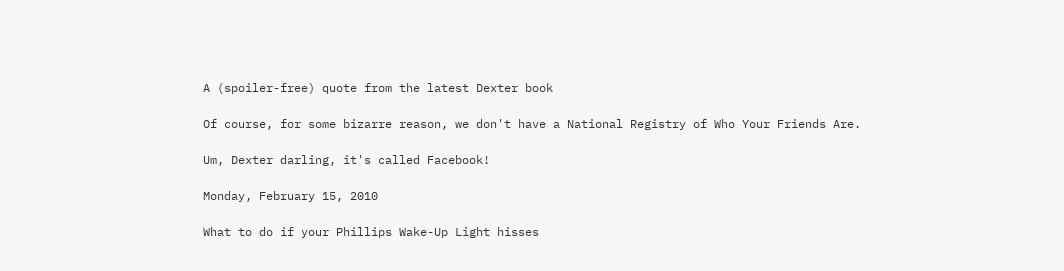A (spoiler-free) quote from the latest Dexter book

Of course, for some bizarre reason, we don't have a National Registry of Who Your Friends Are.

Um, Dexter darling, it's called Facebook!

Monday, February 15, 2010

What to do if your Phillips Wake-Up Light hisses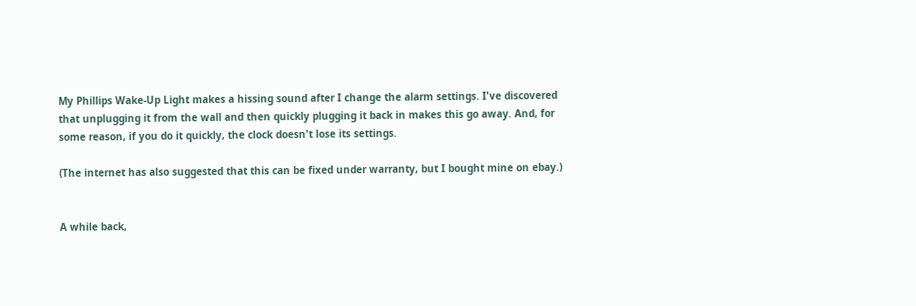My Phillips Wake-Up Light makes a hissing sound after I change the alarm settings. I've discovered that unplugging it from the wall and then quickly plugging it back in makes this go away. And, for some reason, if you do it quickly, the clock doesn't lose its settings.

(The internet has also suggested that this can be fixed under warranty, but I bought mine on ebay.)


A while back,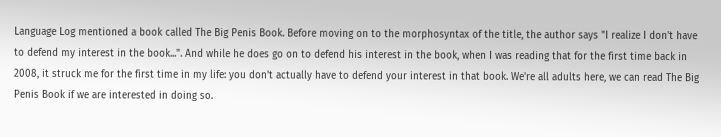Language Log mentioned a book called The Big Penis Book. Before moving on to the morphosyntax of the title, the author says "I realize I don't have to defend my interest in the book...". And while he does go on to defend his interest in the book, when I was reading that for the first time back in 2008, it struck me for the first time in my life: you don't actually have to defend your interest in that book. We're all adults here, we can read The Big Penis Book if we are interested in doing so.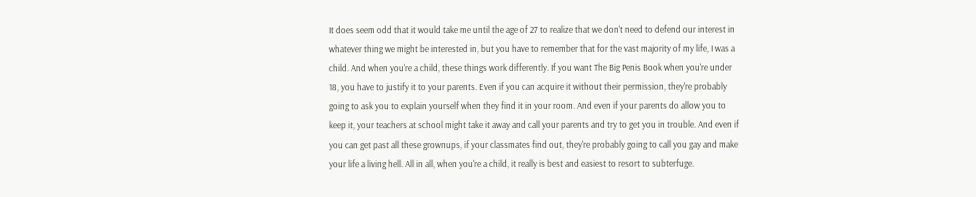It does seem odd that it would take me until the age of 27 to realize that we don't need to defend our interest in whatever thing we might be interested in, but you have to remember that for the vast majority of my life, I was a child. And when you're a child, these things work differently. If you want The Big Penis Book when you're under 18, you have to justify it to your parents. Even if you can acquire it without their permission, they're probably going to ask you to explain yourself when they find it in your room. And even if your parents do allow you to keep it, your teachers at school might take it away and call your parents and try to get you in trouble. And even if you can get past all these grownups, if your classmates find out, they're probably going to call you gay and make your life a living hell. All in all, when you're a child, it really is best and easiest to resort to subterfuge.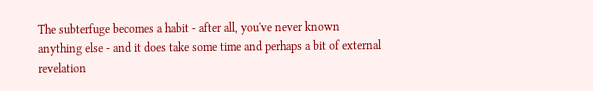The subterfuge becomes a habit - after all, you've never known anything else - and it does take some time and perhaps a bit of external revelation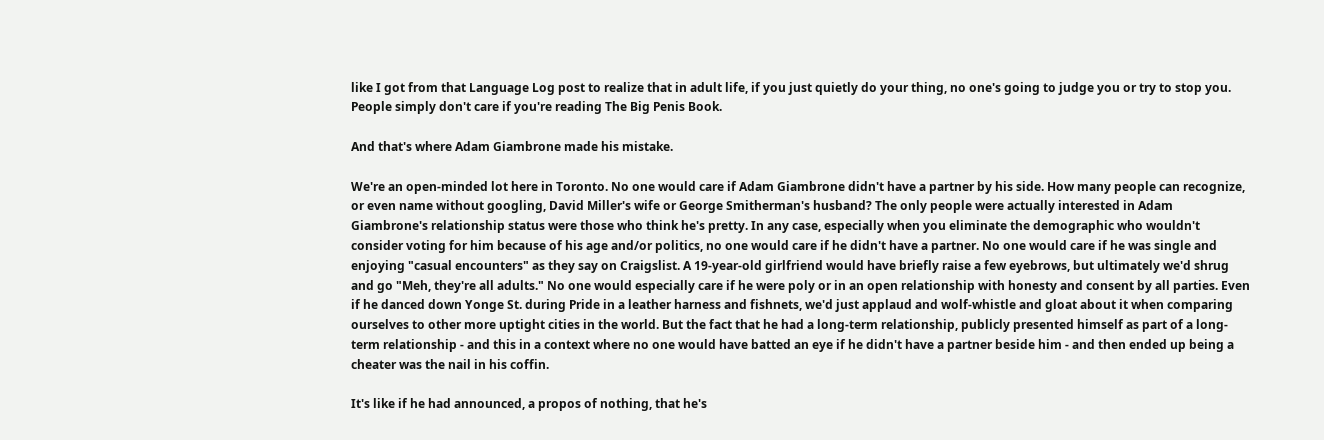like I got from that Language Log post to realize that in adult life, if you just quietly do your thing, no one's going to judge you or try to stop you. People simply don't care if you're reading The Big Penis Book.

And that's where Adam Giambrone made his mistake.

We're an open-minded lot here in Toronto. No one would care if Adam Giambrone didn't have a partner by his side. How many people can recognize, or even name without googling, David Miller's wife or George Smitherman's husband? The only people were actually interested in Adam Giambrone's relationship status were those who think he's pretty. In any case, especially when you eliminate the demographic who wouldn't consider voting for him because of his age and/or politics, no one would care if he didn't have a partner. No one would care if he was single and enjoying "casual encounters" as they say on Craigslist. A 19-year-old girlfriend would have briefly raise a few eyebrows, but ultimately we'd shrug and go "Meh, they're all adults." No one would especially care if he were poly or in an open relationship with honesty and consent by all parties. Even if he danced down Yonge St. during Pride in a leather harness and fishnets, we'd just applaud and wolf-whistle and gloat about it when comparing ourselves to other more uptight cities in the world. But the fact that he had a long-term relationship, publicly presented himself as part of a long-term relationship - and this in a context where no one would have batted an eye if he didn't have a partner beside him - and then ended up being a cheater was the nail in his coffin.

It's like if he had announced, a propos of nothing, that he's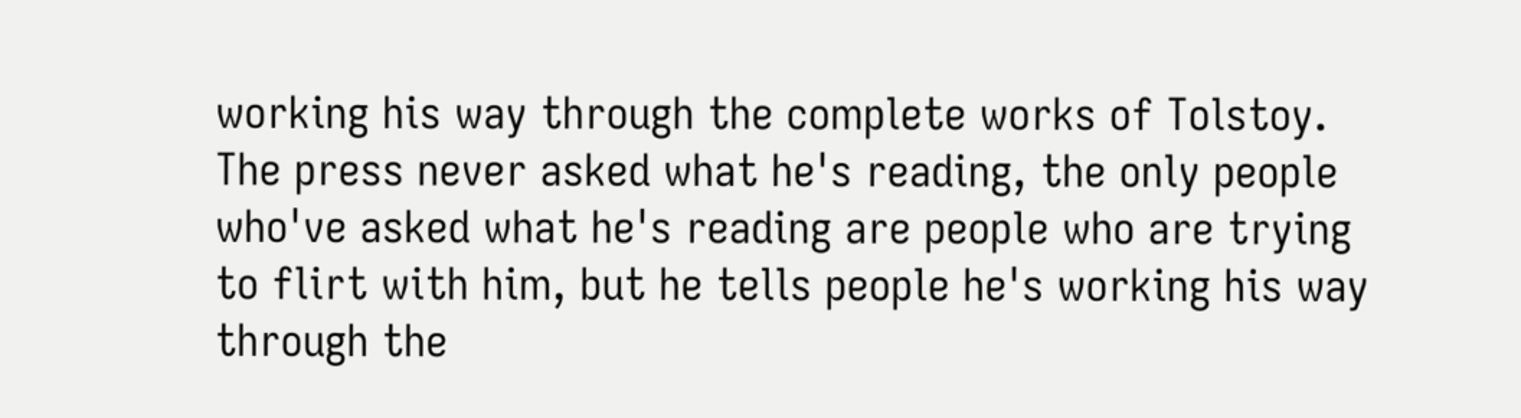working his way through the complete works of Tolstoy. The press never asked what he's reading, the only people who've asked what he's reading are people who are trying to flirt with him, but he tells people he's working his way through the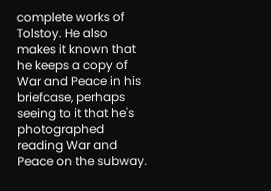complete works of Tolstoy. He also makes it known that he keeps a copy of War and Peace in his briefcase, perhaps seeing to it that he's photographed reading War and Peace on the subway.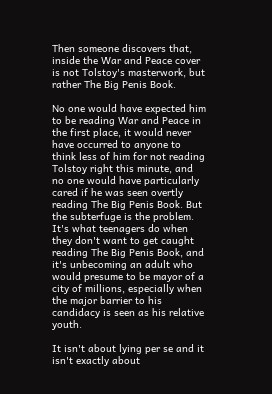Then someone discovers that, inside the War and Peace cover is not Tolstoy's masterwork, but rather The Big Penis Book.

No one would have expected him to be reading War and Peace in the first place, it would never have occurred to anyone to think less of him for not reading Tolstoy right this minute, and no one would have particularly cared if he was seen overtly reading The Big Penis Book. But the subterfuge is the problem. It's what teenagers do when they don't want to get caught reading The Big Penis Book, and it's unbecoming an adult who would presume to be mayor of a city of millions, especially when the major barrier to his candidacy is seen as his relative youth.

It isn't about lying per se and it isn't exactly about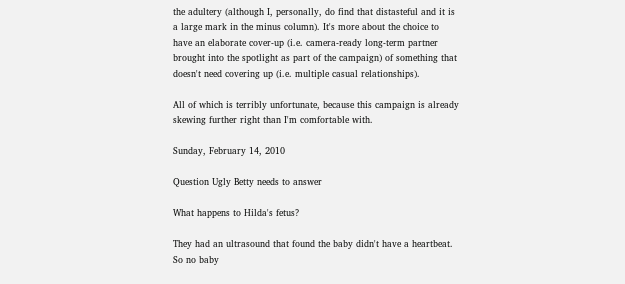the adultery (although I, personally, do find that distasteful and it is a large mark in the minus column). It's more about the choice to have an elaborate cover-up (i.e. camera-ready long-term partner brought into the spotlight as part of the campaign) of something that doesn't need covering up (i.e. multiple casual relationships).

All of which is terribly unfortunate, because this campaign is already skewing further right than I'm comfortable with.

Sunday, February 14, 2010

Question Ugly Betty needs to answer

What happens to Hilda's fetus?

They had an ultrasound that found the baby didn't have a heartbeat. So no baby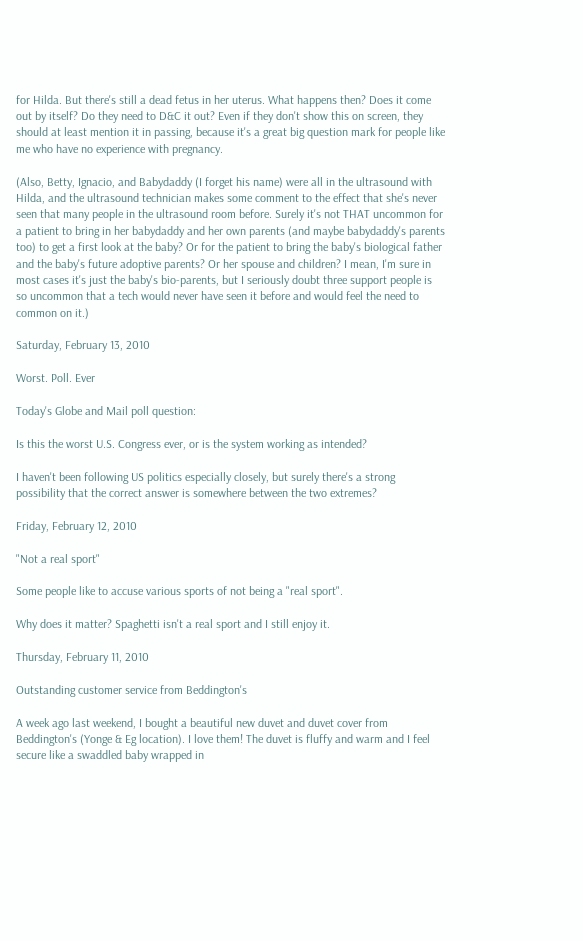for Hilda. But there's still a dead fetus in her uterus. What happens then? Does it come out by itself? Do they need to D&C it out? Even if they don't show this on screen, they should at least mention it in passing, because it's a great big question mark for people like me who have no experience with pregnancy.

(Also, Betty, Ignacio, and Babydaddy (I forget his name) were all in the ultrasound with Hilda, and the ultrasound technician makes some comment to the effect that she's never seen that many people in the ultrasound room before. Surely it's not THAT uncommon for a patient to bring in her babydaddy and her own parents (and maybe babydaddy's parents too) to get a first look at the baby? Or for the patient to bring the baby's biological father and the baby's future adoptive parents? Or her spouse and children? I mean, I'm sure in most cases it's just the baby's bio-parents, but I seriously doubt three support people is so uncommon that a tech would never have seen it before and would feel the need to common on it.)

Saturday, February 13, 2010

Worst. Poll. Ever

Today's Globe and Mail poll question:

Is this the worst U.S. Congress ever, or is the system working as intended?

I haven't been following US politics especially closely, but surely there's a strong possibility that the correct answer is somewhere between the two extremes?

Friday, February 12, 2010

"Not a real sport"

Some people like to accuse various sports of not being a "real sport".

Why does it matter? Spaghetti isn't a real sport and I still enjoy it.

Thursday, February 11, 2010

Outstanding customer service from Beddington's

A week ago last weekend, I bought a beautiful new duvet and duvet cover from Beddington's (Yonge & Eg location). I love them! The duvet is fluffy and warm and I feel secure like a swaddled baby wrapped in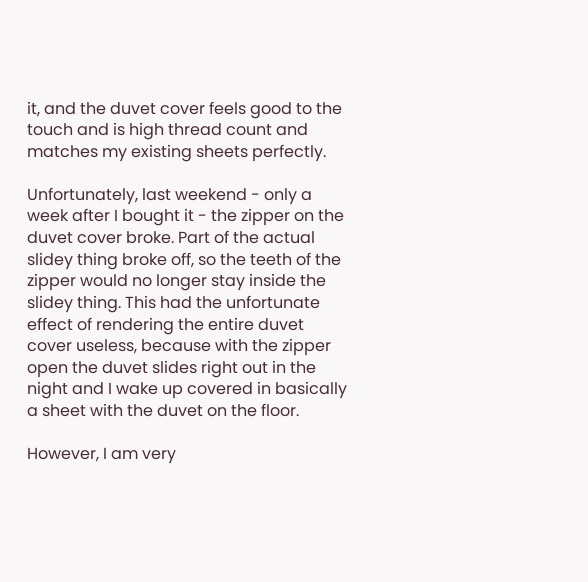it, and the duvet cover feels good to the touch and is high thread count and matches my existing sheets perfectly.

Unfortunately, last weekend - only a week after I bought it - the zipper on the duvet cover broke. Part of the actual slidey thing broke off, so the teeth of the zipper would no longer stay inside the slidey thing. This had the unfortunate effect of rendering the entire duvet cover useless, because with the zipper open the duvet slides right out in the night and I wake up covered in basically a sheet with the duvet on the floor.

However, I am very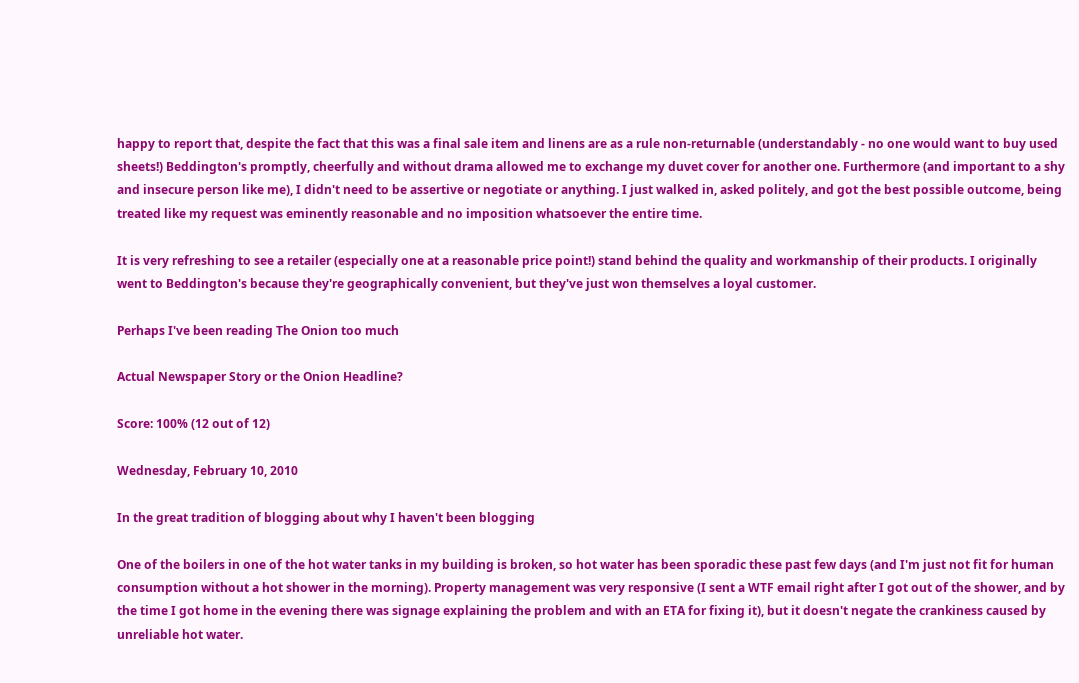happy to report that, despite the fact that this was a final sale item and linens are as a rule non-returnable (understandably - no one would want to buy used sheets!) Beddington's promptly, cheerfully and without drama allowed me to exchange my duvet cover for another one. Furthermore (and important to a shy and insecure person like me), I didn't need to be assertive or negotiate or anything. I just walked in, asked politely, and got the best possible outcome, being treated like my request was eminently reasonable and no imposition whatsoever the entire time.

It is very refreshing to see a retailer (especially one at a reasonable price point!) stand behind the quality and workmanship of their products. I originally went to Beddington's because they're geographically convenient, but they've just won themselves a loyal customer.

Perhaps I've been reading The Onion too much

Actual Newspaper Story or the Onion Headline?

Score: 100% (12 out of 12)

Wednesday, February 10, 2010

In the great tradition of blogging about why I haven't been blogging

One of the boilers in one of the hot water tanks in my building is broken, so hot water has been sporadic these past few days (and I'm just not fit for human consumption without a hot shower in the morning). Property management was very responsive (I sent a WTF email right after I got out of the shower, and by the time I got home in the evening there was signage explaining the problem and with an ETA for fixing it), but it doesn't negate the crankiness caused by unreliable hot water.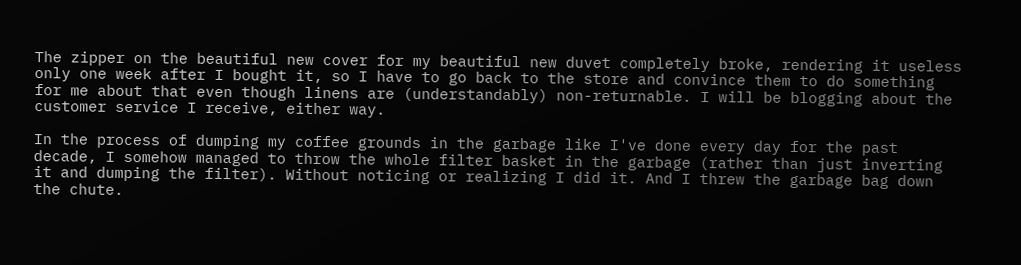The zipper on the beautiful new cover for my beautiful new duvet completely broke, rendering it useless only one week after I bought it, so I have to go back to the store and convince them to do something for me about that even though linens are (understandably) non-returnable. I will be blogging about the customer service I receive, either way.

In the process of dumping my coffee grounds in the garbage like I've done every day for the past decade, I somehow managed to throw the whole filter basket in the garbage (rather than just inverting it and dumping the filter). Without noticing or realizing I did it. And I threw the garbage bag down the chute.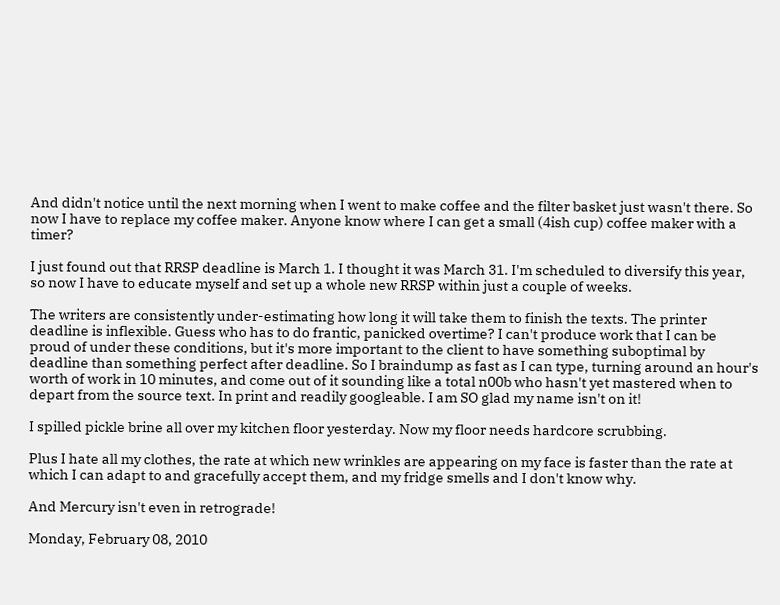And didn't notice until the next morning when I went to make coffee and the filter basket just wasn't there. So now I have to replace my coffee maker. Anyone know where I can get a small (4ish cup) coffee maker with a timer?

I just found out that RRSP deadline is March 1. I thought it was March 31. I'm scheduled to diversify this year, so now I have to educate myself and set up a whole new RRSP within just a couple of weeks.

The writers are consistently under-estimating how long it will take them to finish the texts. The printer deadline is inflexible. Guess who has to do frantic, panicked overtime? I can't produce work that I can be proud of under these conditions, but it's more important to the client to have something suboptimal by deadline than something perfect after deadline. So I braindump as fast as I can type, turning around an hour's worth of work in 10 minutes, and come out of it sounding like a total n00b who hasn't yet mastered when to depart from the source text. In print and readily googleable. I am SO glad my name isn't on it!

I spilled pickle brine all over my kitchen floor yesterday. Now my floor needs hardcore scrubbing.

Plus I hate all my clothes, the rate at which new wrinkles are appearing on my face is faster than the rate at which I can adapt to and gracefully accept them, and my fridge smells and I don't know why.

And Mercury isn't even in retrograde!

Monday, February 08, 2010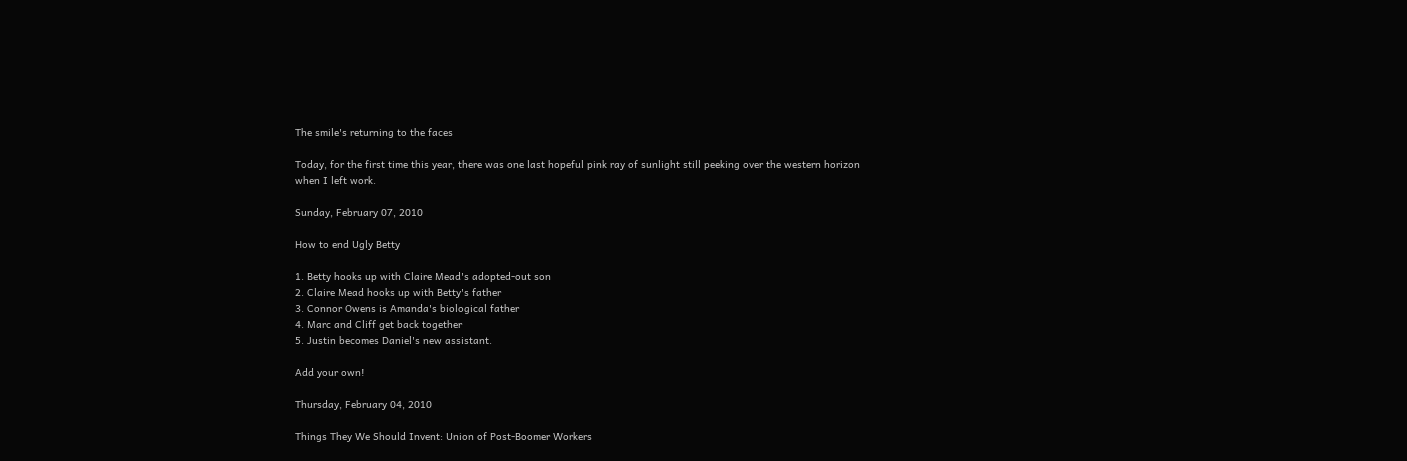The smile's returning to the faces

Today, for the first time this year, there was one last hopeful pink ray of sunlight still peeking over the western horizon when I left work.

Sunday, February 07, 2010

How to end Ugly Betty

1. Betty hooks up with Claire Mead's adopted-out son
2. Claire Mead hooks up with Betty's father
3. Connor Owens is Amanda's biological father
4. Marc and Cliff get back together
5. Justin becomes Daniel's new assistant.

Add your own!

Thursday, February 04, 2010

Things They We Should Invent: Union of Post-Boomer Workers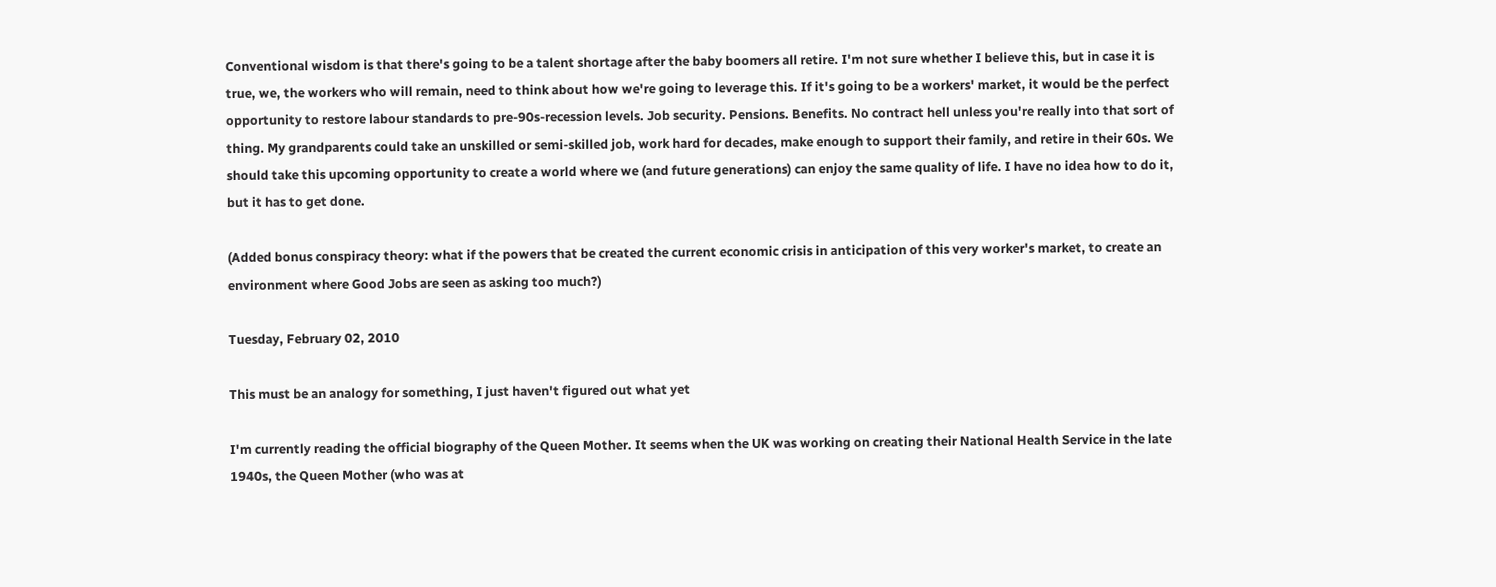Conventional wisdom is that there's going to be a talent shortage after the baby boomers all retire. I'm not sure whether I believe this, but in case it is true, we, the workers who will remain, need to think about how we're going to leverage this. If it's going to be a workers' market, it would be the perfect opportunity to restore labour standards to pre-90s-recession levels. Job security. Pensions. Benefits. No contract hell unless you're really into that sort of thing. My grandparents could take an unskilled or semi-skilled job, work hard for decades, make enough to support their family, and retire in their 60s. We should take this upcoming opportunity to create a world where we (and future generations) can enjoy the same quality of life. I have no idea how to do it, but it has to get done.

(Added bonus conspiracy theory: what if the powers that be created the current economic crisis in anticipation of this very worker's market, to create an environment where Good Jobs are seen as asking too much?)

Tuesday, February 02, 2010

This must be an analogy for something, I just haven't figured out what yet

I'm currently reading the official biography of the Queen Mother. It seems when the UK was working on creating their National Health Service in the late 1940s, the Queen Mother (who was at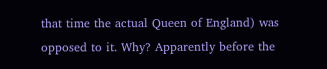that time the actual Queen of England) was opposed to it. Why? Apparently before the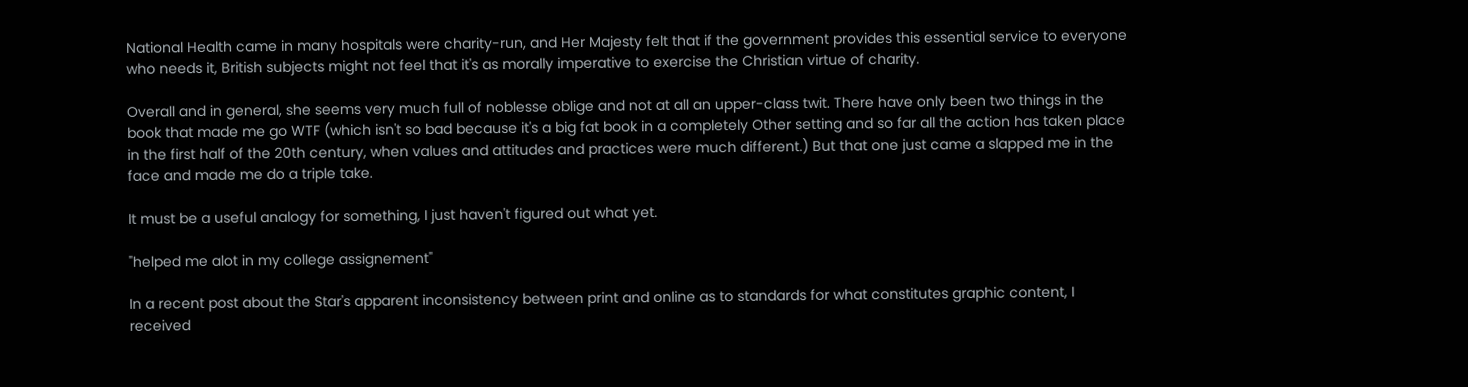National Health came in many hospitals were charity-run, and Her Majesty felt that if the government provides this essential service to everyone who needs it, British subjects might not feel that it's as morally imperative to exercise the Christian virtue of charity.

Overall and in general, she seems very much full of noblesse oblige and not at all an upper-class twit. There have only been two things in the book that made me go WTF (which isn't so bad because it's a big fat book in a completely Other setting and so far all the action has taken place in the first half of the 20th century, when values and attitudes and practices were much different.) But that one just came a slapped me in the face and made me do a triple take.

It must be a useful analogy for something, I just haven't figured out what yet.

"helped me alot in my college assignement"

In a recent post about the Star's apparent inconsistency between print and online as to standards for what constitutes graphic content, I received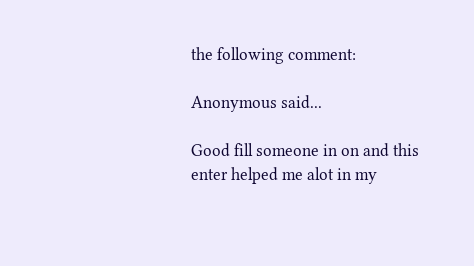the following comment:

Anonymous said...

Good fill someone in on and this enter helped me alot in my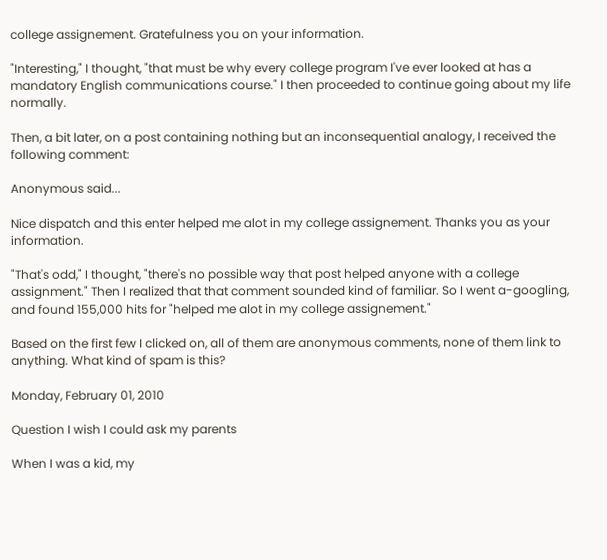college assignement. Gratefulness you on your information.

"Interesting," I thought, "that must be why every college program I've ever looked at has a mandatory English communications course." I then proceeded to continue going about my life normally.

Then, a bit later, on a post containing nothing but an inconsequential analogy, I received the following comment:

Anonymous said...

Nice dispatch and this enter helped me alot in my college assignement. Thanks you as your information.

"That's odd," I thought, "there's no possible way that post helped anyone with a college assignment." Then I realized that that comment sounded kind of familiar. So I went a-googling, and found 155,000 hits for "helped me alot in my college assignement."

Based on the first few I clicked on, all of them are anonymous comments, none of them link to anything. What kind of spam is this?

Monday, February 01, 2010

Question I wish I could ask my parents

When I was a kid, my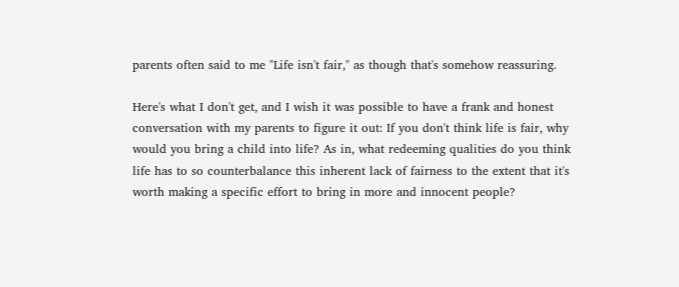parents often said to me "Life isn't fair," as though that's somehow reassuring.

Here's what I don't get, and I wish it was possible to have a frank and honest conversation with my parents to figure it out: If you don't think life is fair, why would you bring a child into life? As in, what redeeming qualities do you think life has to so counterbalance this inherent lack of fairness to the extent that it's worth making a specific effort to bring in more and innocent people?